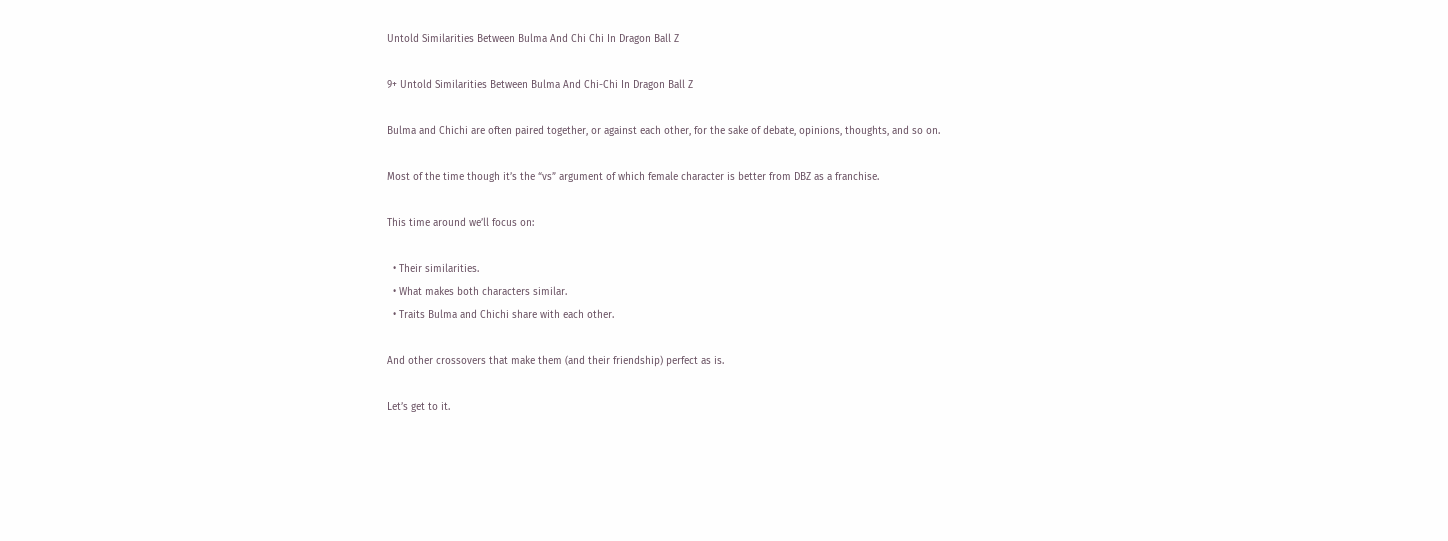Untold Similarities Between Bulma And Chi Chi In Dragon Ball Z

9+ Untold Similarities Between Bulma And Chi-Chi In Dragon Ball Z

Bulma and Chichi are often paired together, or against each other, for the sake of debate, opinions, thoughts, and so on.

Most of the time though it’s the “vs” argument of which female character is better from DBZ as a franchise.

This time around we’ll focus on:

  • Their similarities.
  • What makes both characters similar.
  • Traits Bulma and Chichi share with each other.

And other crossovers that make them (and their friendship) perfect as is.

Let’s get to it.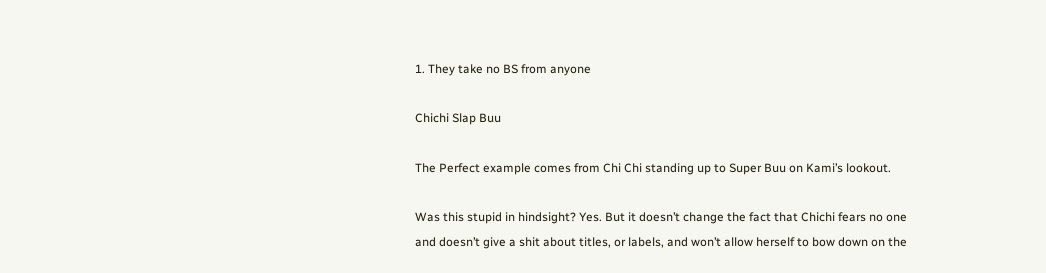1. They take no BS from anyone

Chichi Slap Buu

The Perfect example comes from Chi Chi standing up to Super Buu on Kami’s lookout.

Was this stupid in hindsight? Yes. But it doesn’t change the fact that Chichi fears no one and doesn’t give a shit about titles, or labels, and won’t allow herself to bow down on the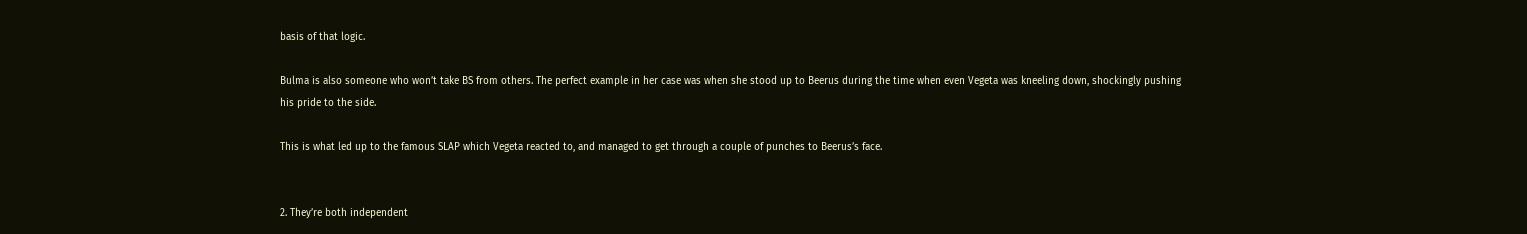basis of that logic.

Bulma is also someone who won’t take BS from others. The perfect example in her case was when she stood up to Beerus during the time when even Vegeta was kneeling down, shockingly pushing his pride to the side.

This is what led up to the famous SLAP which Vegeta reacted to, and managed to get through a couple of punches to Beerus’s face.


2. They’re both independent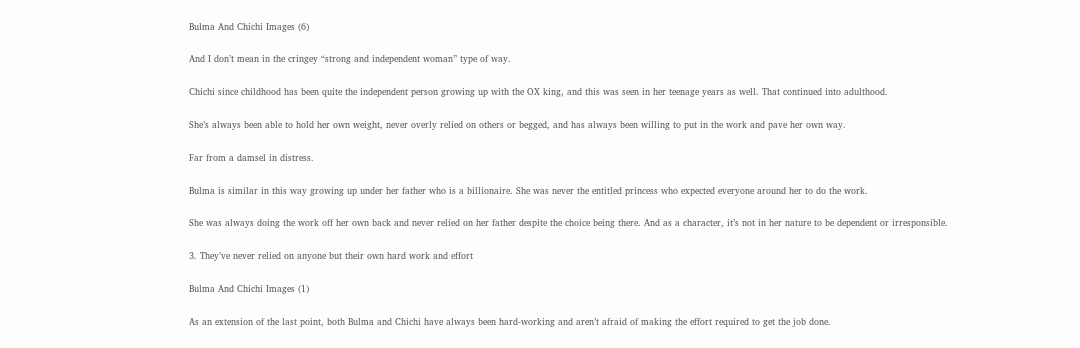Bulma And Chichi Images (6)

And I don’t mean in the cringey “strong and independent woman” type of way.

Chichi since childhood has been quite the independent person growing up with the OX king, and this was seen in her teenage years as well. That continued into adulthood.

She’s always been able to hold her own weight, never overly relied on others or begged, and has always been willing to put in the work and pave her own way.

Far from a damsel in distress.

Bulma is similar in this way growing up under her father who is a billionaire. She was never the entitled princess who expected everyone around her to do the work.

She was always doing the work off her own back and never relied on her father despite the choice being there. And as a character, it’s not in her nature to be dependent or irresponsible.

3. They’ve never relied on anyone but their own hard work and effort

Bulma And Chichi Images (1)

As an extension of the last point, both Bulma and Chichi have always been hard-working and aren’t afraid of making the effort required to get the job done.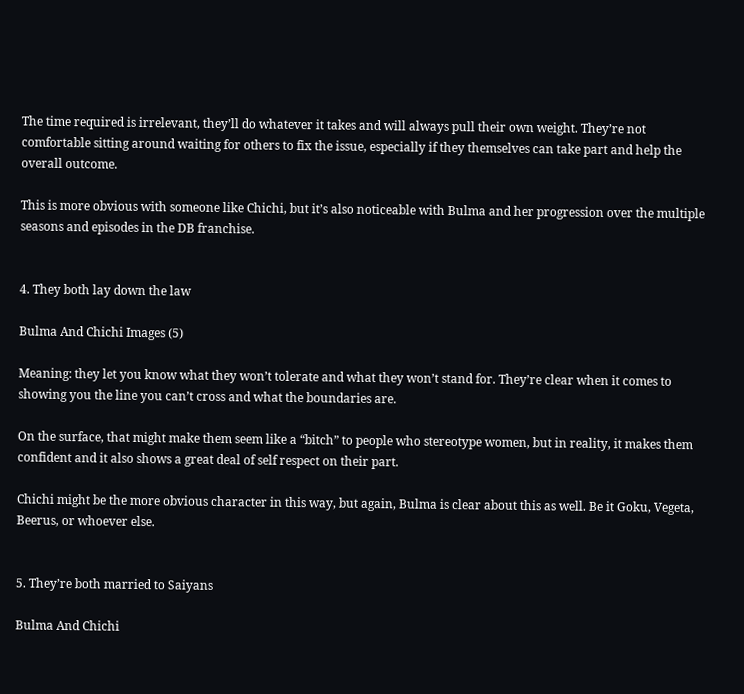The time required is irrelevant, they’ll do whatever it takes and will always pull their own weight. They’re not comfortable sitting around waiting for others to fix the issue, especially if they themselves can take part and help the overall outcome.

This is more obvious with someone like Chichi, but it’s also noticeable with Bulma and her progression over the multiple seasons and episodes in the DB franchise.


4. They both lay down the law

Bulma And Chichi Images (5)

Meaning: they let you know what they won’t tolerate and what they won’t stand for. They’re clear when it comes to showing you the line you can’t cross and what the boundaries are.

On the surface, that might make them seem like a “bitch” to people who stereotype women, but in reality, it makes them confident and it also shows a great deal of self respect on their part.

Chichi might be the more obvious character in this way, but again, Bulma is clear about this as well. Be it Goku, Vegeta, Beerus, or whoever else.


5. They’re both married to Saiyans

Bulma And Chichi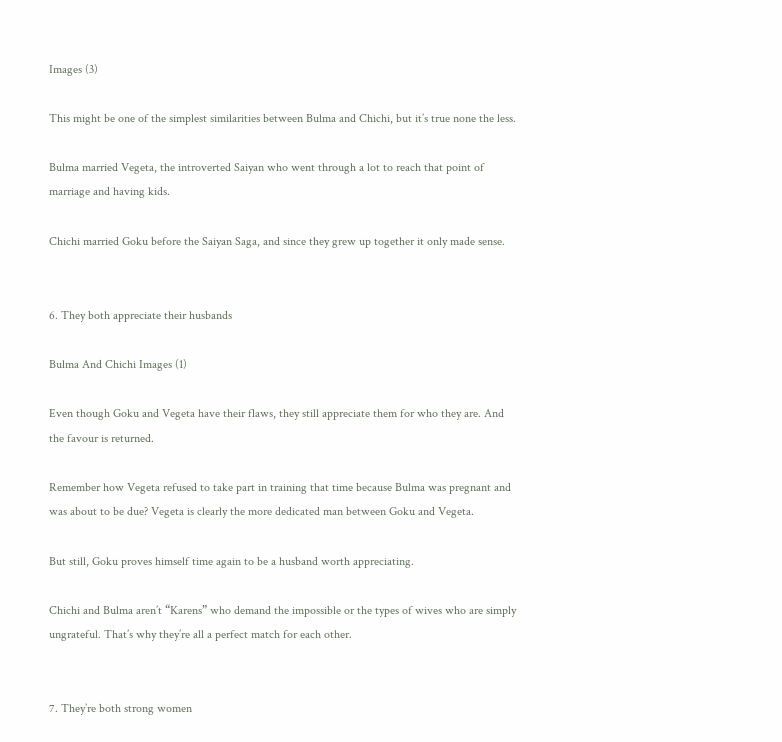Images (3)

This might be one of the simplest similarities between Bulma and Chichi, but it’s true none the less.

Bulma married Vegeta, the introverted Saiyan who went through a lot to reach that point of marriage and having kids.

Chichi married Goku before the Saiyan Saga, and since they grew up together it only made sense.


6. They both appreciate their husbands

Bulma And Chichi Images (1)

Even though Goku and Vegeta have their flaws, they still appreciate them for who they are. And the favour is returned.

Remember how Vegeta refused to take part in training that time because Bulma was pregnant and was about to be due? Vegeta is clearly the more dedicated man between Goku and Vegeta.

But still, Goku proves himself time again to be a husband worth appreciating.

Chichi and Bulma aren’t “Karens” who demand the impossible or the types of wives who are simply ungrateful. That’s why they’re all a perfect match for each other.


7. They’re both strong women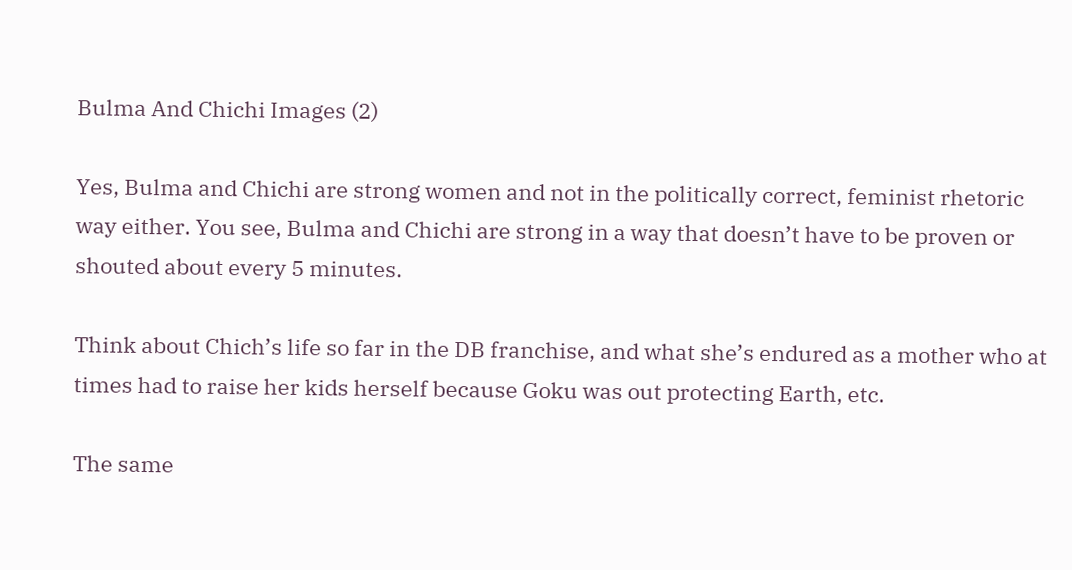Bulma And Chichi Images (2)

Yes, Bulma and Chichi are strong women and not in the politically correct, feminist rhetoric way either. You see, Bulma and Chichi are strong in a way that doesn’t have to be proven or shouted about every 5 minutes.

Think about Chich’s life so far in the DB franchise, and what she’s endured as a mother who at times had to raise her kids herself because Goku was out protecting Earth, etc.

The same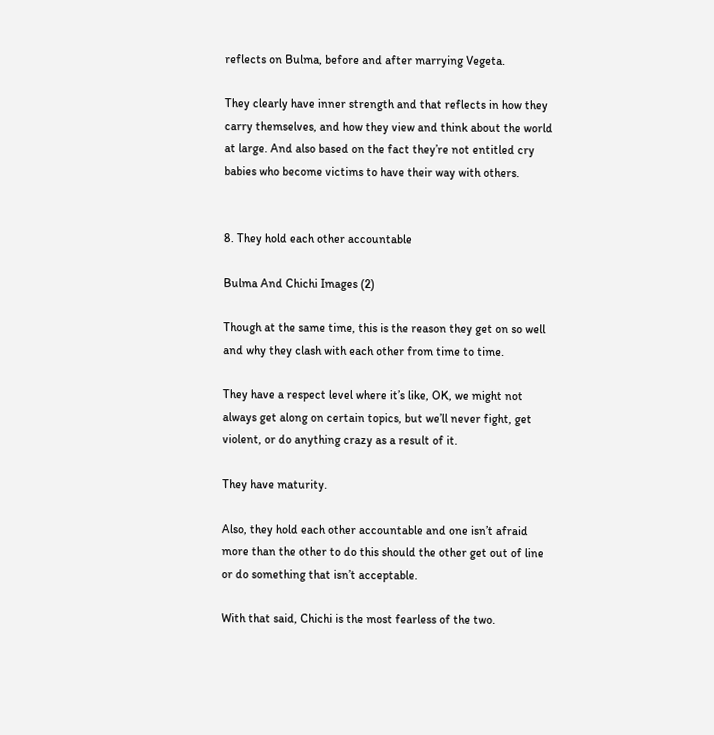reflects on Bulma, before and after marrying Vegeta.

They clearly have inner strength and that reflects in how they carry themselves, and how they view and think about the world at large. And also based on the fact they’re not entitled cry babies who become victims to have their way with others.


8. They hold each other accountable

Bulma And Chichi Images (2)

Though at the same time, this is the reason they get on so well and why they clash with each other from time to time.

They have a respect level where it’s like, OK, we might not always get along on certain topics, but we’ll never fight, get violent, or do anything crazy as a result of it.

They have maturity.

Also, they hold each other accountable and one isn’t afraid more than the other to do this should the other get out of line or do something that isn’t acceptable.

With that said, Chichi is the most fearless of the two.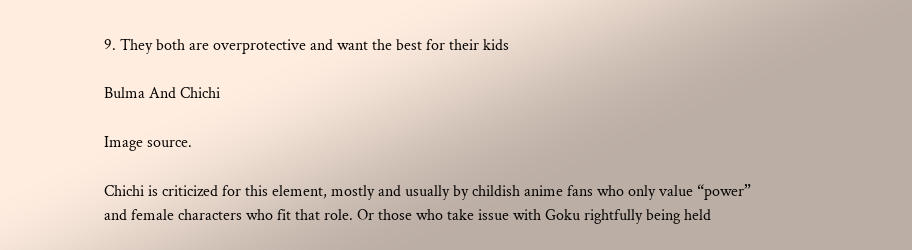9. They both are overprotective and want the best for their kids

Bulma And Chichi

Image source.

Chichi is criticized for this element, mostly and usually by childish anime fans who only value “power” and female characters who fit that role. Or those who take issue with Goku rightfully being held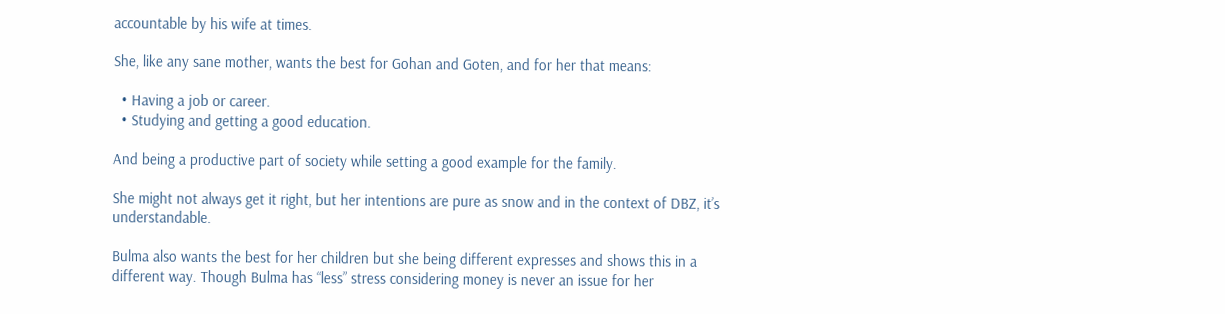accountable by his wife at times.

She, like any sane mother, wants the best for Gohan and Goten, and for her that means:

  • Having a job or career.
  • Studying and getting a good education.

And being a productive part of society while setting a good example for the family.

She might not always get it right, but her intentions are pure as snow and in the context of DBZ, it’s understandable.

Bulma also wants the best for her children but she being different expresses and shows this in a different way. Though Bulma has “less” stress considering money is never an issue for her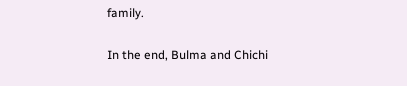family.

In the end, Bulma and Chichi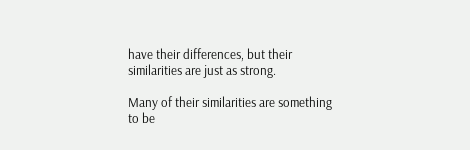have their differences, but their similarities are just as strong.

Many of their similarities are something to be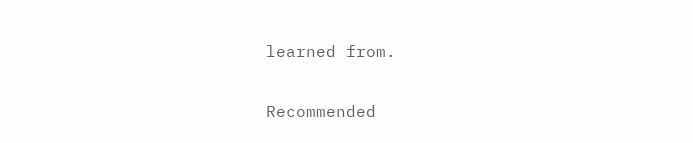learned from.

Recommended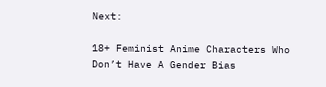Next:

18+ Feminist Anime Characters Who Don’t Have A Gender Bias